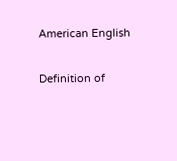American English

Definition of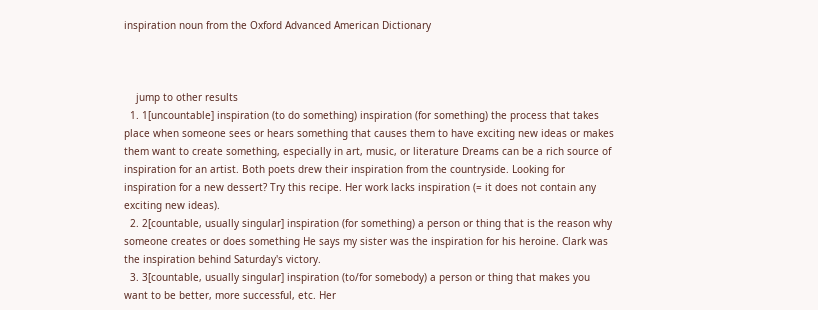inspiration noun from the Oxford Advanced American Dictionary



    jump to other results
  1. 1[uncountable] inspiration (to do something) inspiration (for something) the process that takes place when someone sees or hears something that causes them to have exciting new ideas or makes them want to create something, especially in art, music, or literature Dreams can be a rich source of inspiration for an artist. Both poets drew their inspiration from the countryside. Looking for inspiration for a new dessert? Try this recipe. Her work lacks inspiration (= it does not contain any exciting new ideas).
  2. 2[countable, usually singular] inspiration (for something) a person or thing that is the reason why someone creates or does something He says my sister was the inspiration for his heroine. Clark was the inspiration behind Saturday's victory.
  3. 3[countable, usually singular] inspiration (to/for somebody) a person or thing that makes you want to be better, more successful, etc. Her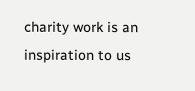charity work is an inspiration to us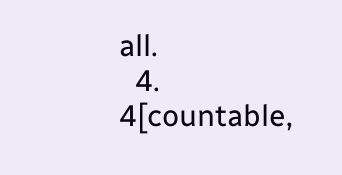all.
  4. 4[countable,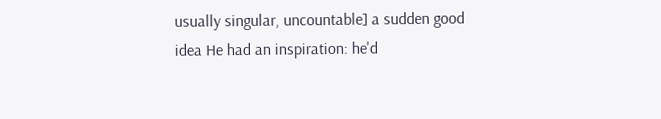usually singular, uncountable] a sudden good idea He had an inspiration: he'd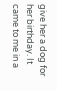give her a dog for her birthday. It came to me in a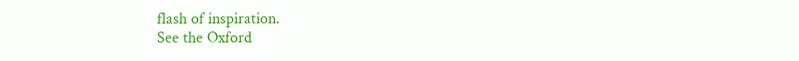flash of inspiration.
See the Oxford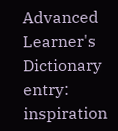Advanced Learner's Dictionary entry: inspiration